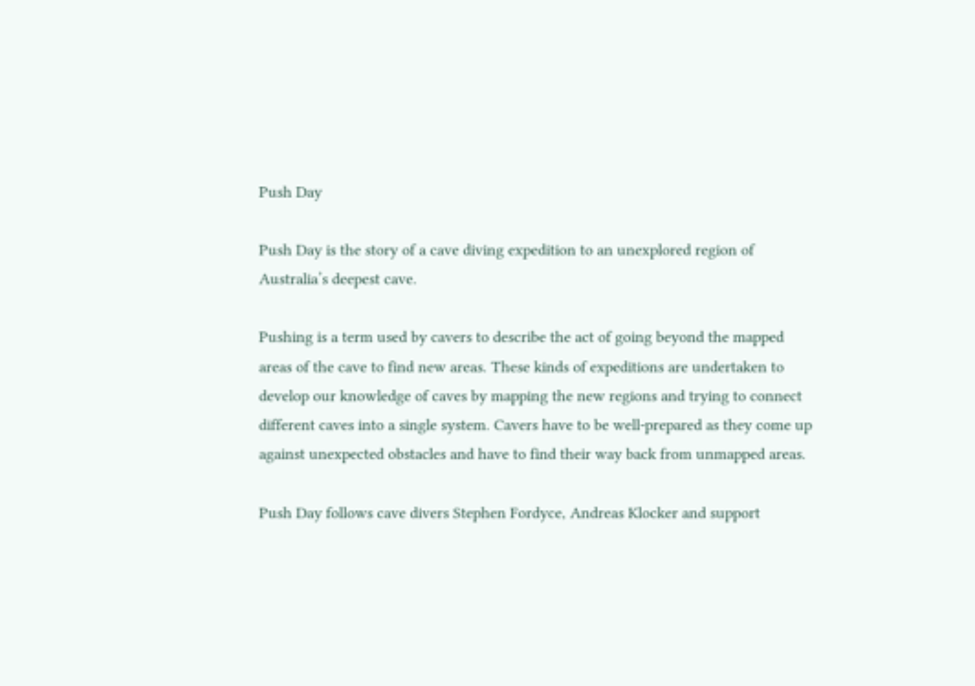Push Day

Push Day is the story of a cave diving expedition to an unexplored region of Australia’s deepest cave.

Pushing is a term used by cavers to describe the act of going beyond the mapped areas of the cave to find new areas. These kinds of expeditions are undertaken to develop our knowledge of caves by mapping the new regions and trying to connect different caves into a single system. Cavers have to be well-prepared as they come up against unexpected obstacles and have to find their way back from unmapped areas.

Push Day follows cave divers Stephen Fordyce, Andreas Klocker and support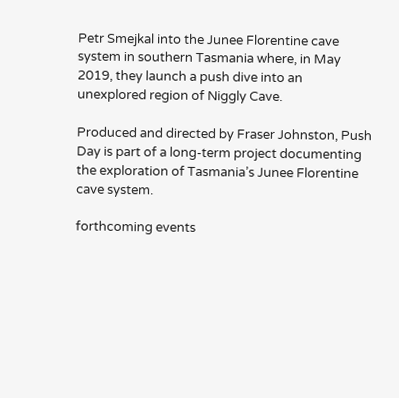Petr Smejkal into the Junee Florentine cave system in southern Tasmania where, in May 2019, they launch a push dive into an unexplored region of Niggly Cave.

Produced and directed by Fraser Johnston, Push Day is part of a long-term project documenting the exploration of Tasmania’s Junee Florentine cave system.

forthcoming events